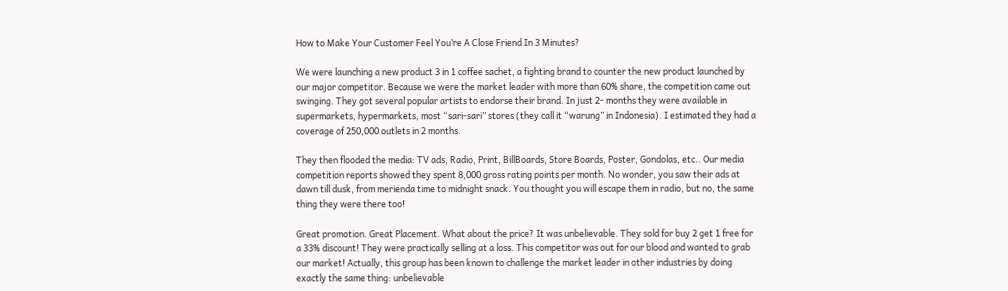How to Make Your Customer Feel You’re A Close Friend In 3 Minutes?

We were launching a new product 3 in 1 coffee sachet, a fighting brand to counter the new product launched by our major competitor. Because we were the market leader with more than 60% share, the competition came out swinging. They got several popular artists to endorse their brand. In just 2- months they were available in supermarkets, hypermarkets, most “sari-sari” stores (they call it “warung” in Indonesia). I estimated they had a coverage of 250,000 outlets in 2 months.

They then flooded the media: TV ads, Radio, Print, BillBoards, Store Boards, Poster, Gondolas, etc.. Our media competition reports showed they spent 8,000 gross rating points per month. No wonder, you saw their ads at dawn till dusk, from merienda time to midnight snack. You thought you will escape them in radio, but no, the same thing they were there too!

Great promotion. Great Placement. What about the price? It was unbelievable. They sold for buy 2 get 1 free for a 33% discount! They were practically selling at a loss. This competitor was out for our blood and wanted to grab our market! Actually, this group has been known to challenge the market leader in other industries by doing exactly the same thing: unbelievable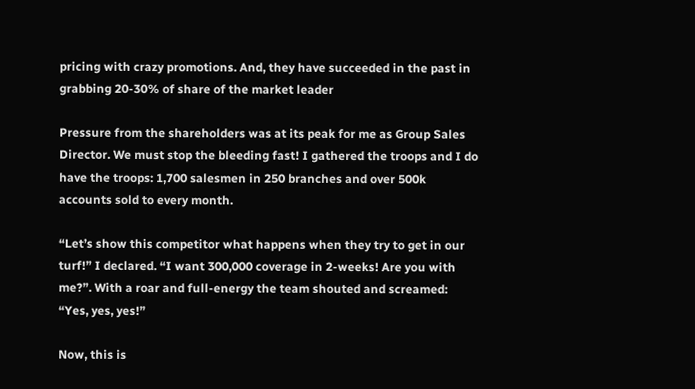pricing with crazy promotions. And, they have succeeded in the past in grabbing 20-30% of share of the market leader

Pressure from the shareholders was at its peak for me as Group Sales Director. We must stop the bleeding fast! I gathered the troops and I do have the troops: 1,700 salesmen in 250 branches and over 500k accounts sold to every month.

“Let’s show this competitor what happens when they try to get in our turf!” I declared. “I want 300,000 coverage in 2-weeks! Are you with me?”. With a roar and full-energy the team shouted and screamed: “Yes, yes, yes!”

Now, this is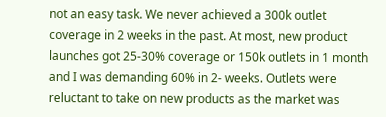not an easy task. We never achieved a 300k outlet coverage in 2 weeks in the past. At most, new product launches got 25-30% coverage or 150k outlets in 1 month and I was demanding 60% in 2- weeks. Outlets were reluctant to take on new products as the market was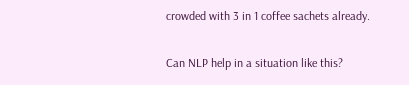crowded with 3 in 1 coffee sachets already.

Can NLP help in a situation like this?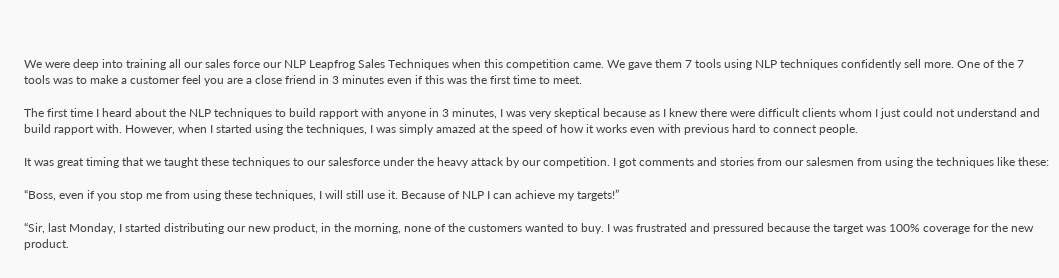We were deep into training all our sales force our NLP Leapfrog Sales Techniques when this competition came. We gave them 7 tools using NLP techniques confidently sell more. One of the 7 tools was to make a customer feel you are a close friend in 3 minutes even if this was the first time to meet.

The first time I heard about the NLP techniques to build rapport with anyone in 3 minutes, I was very skeptical because as I knew there were difficult clients whom I just could not understand and build rapport with. However, when I started using the techniques, I was simply amazed at the speed of how it works even with previous hard to connect people.

It was great timing that we taught these techniques to our salesforce under the heavy attack by our competition. I got comments and stories from our salesmen from using the techniques like these:

“Boss, even if you stop me from using these techniques, I will still use it. Because of NLP I can achieve my targets!”

“Sir, last Monday, I started distributing our new product, in the morning, none of the customers wanted to buy. I was frustrated and pressured because the target was 100% coverage for the new product.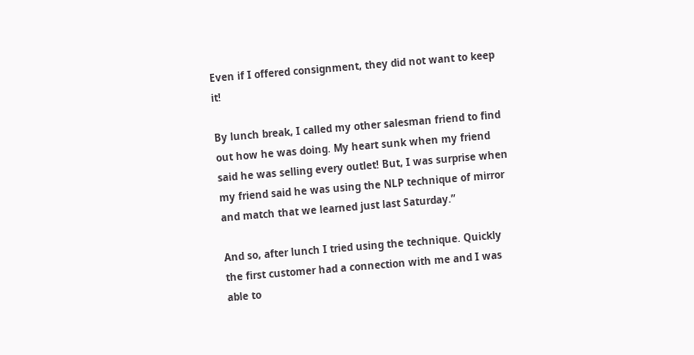Even if I offered consignment, they did not want to keep it!

By lunch break, I called my other salesman friend to find out how he was doing. My heart sunk when my friend said he was selling every outlet! But, I was surprise when my friend said he was using the NLP technique of mirror and match that we learned just last Saturday.”

And so, after lunch I tried using the technique. Quickly the first customer had a connection with me and I was able to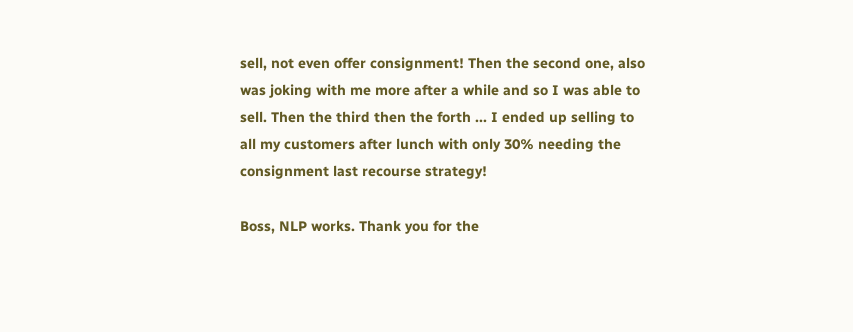sell, not even offer consignment! Then the second one, also was joking with me more after a while and so I was able to sell. Then the third then the forth ... I ended up selling to all my customers after lunch with only 30% needing the consignment last recourse strategy!

Boss, NLP works. Thank you for the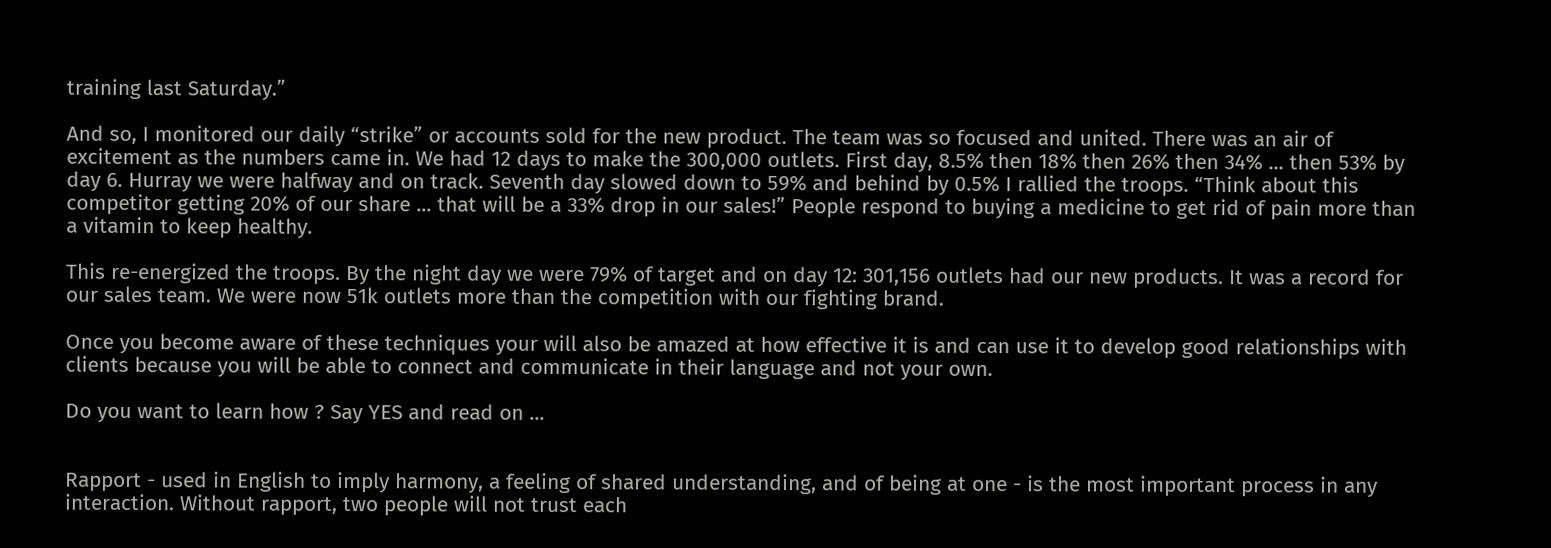training last Saturday.”

And so, I monitored our daily “strike” or accounts sold for the new product. The team was so focused and united. There was an air of excitement as the numbers came in. We had 12 days to make the 300,000 outlets. First day, 8.5% then 18% then 26% then 34% ... then 53% by day 6. Hurray we were halfway and on track. Seventh day slowed down to 59% and behind by 0.5% I rallied the troops. “Think about this competitor getting 20% of our share ... that will be a 33% drop in our sales!” People respond to buying a medicine to get rid of pain more than a vitamin to keep healthy.

This re-energized the troops. By the night day we were 79% of target and on day 12: 301,156 outlets had our new products. It was a record for our sales team. We were now 51k outlets more than the competition with our fighting brand.

Once you become aware of these techniques your will also be amazed at how effective it is and can use it to develop good relationships with clients because you will be able to connect and communicate in their language and not your own.

Do you want to learn how ? Say YES and read on ...


Rapport - used in English to imply harmony, a feeling of shared understanding, and of being at one - is the most important process in any interaction. Without rapport, two people will not trust each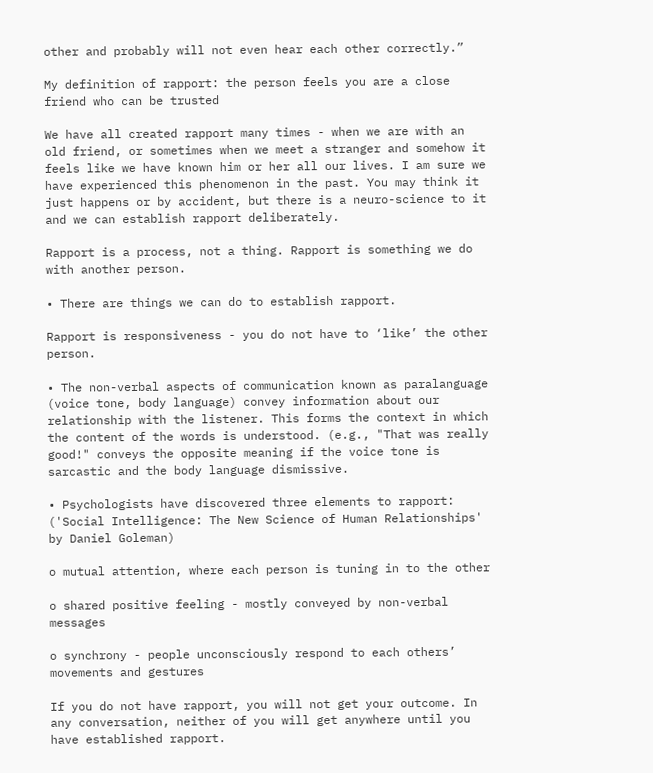other and probably will not even hear each other correctly.”

My definition of rapport: the person feels you are a close friend who can be trusted

We have all created rapport many times - when we are with an old friend, or sometimes when we meet a stranger and somehow it feels like we have known him or her all our lives. I am sure we have experienced this phenomenon in the past. You may think it just happens or by accident, but there is a neuro-science to it and we can establish rapport deliberately.

Rapport is a process, not a thing. Rapport is something we do with another person.

• There are things we can do to establish rapport.

Rapport is responsiveness - you do not have to ‘like’ the other person.

• The non-verbal aspects of communication known as paralanguage (voice tone, body language) convey information about our relationship with the listener. This forms the context in which the content of the words is understood. (e.g., "That was really good!" conveys the opposite meaning if the voice tone is sarcastic and the body language dismissive.

• Psychologists have discovered three elements to rapport: ('Social Intelligence: The New Science of Human Relationships' by Daniel Goleman)

o mutual attention, where each person is tuning in to the other

o shared positive feeling - mostly conveyed by non-verbal messages

o synchrony - people unconsciously respond to each others’ movements and gestures

If you do not have rapport, you will not get your outcome. In any conversation, neither of you will get anywhere until you have established rapport.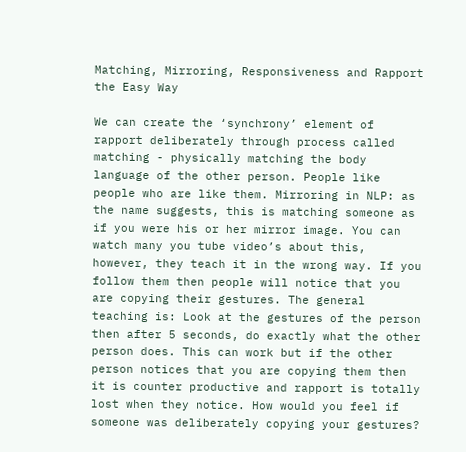Matching, Mirroring, Responsiveness and Rapport the Easy Way

We can create the ‘synchrony’ element of rapport deliberately through process called matching - physically matching the body language of the other person. People like people who are like them. Mirroring in NLP: as the name suggests, this is matching someone as if you were his or her mirror image. You can watch many you tube video’s about this, however, they teach it in the wrong way. If you follow them then people will notice that you are copying their gestures. The general teaching is: Look at the gestures of the person then after 5 seconds, do exactly what the other person does. This can work but if the other person notices that you are copying them then it is counter productive and rapport is totally lost when they notice. How would you feel if someone was deliberately copying your gestures?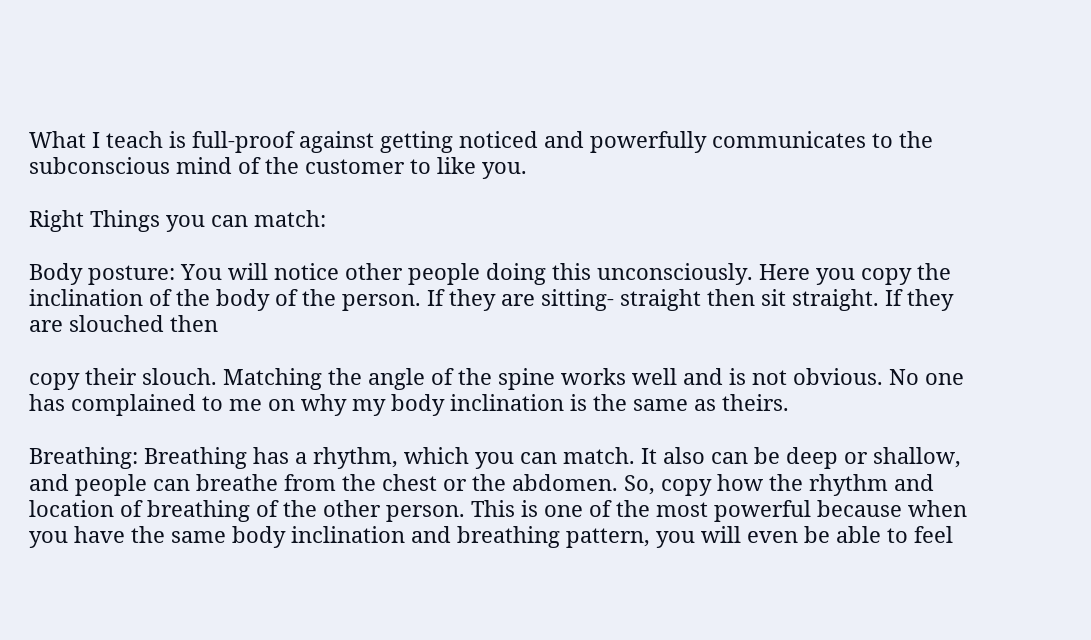What I teach is full-proof against getting noticed and powerfully communicates to the subconscious mind of the customer to like you.

Right Things you can match:

Body posture: You will notice other people doing this unconsciously. Here you copy the inclination of the body of the person. If they are sitting- straight then sit straight. If they are slouched then

copy their slouch. Matching the angle of the spine works well and is not obvious. No one has complained to me on why my body inclination is the same as theirs.

Breathing: Breathing has a rhythm, which you can match. It also can be deep or shallow, and people can breathe from the chest or the abdomen. So, copy how the rhythm and location of breathing of the other person. This is one of the most powerful because when you have the same body inclination and breathing pattern, you will even be able to feel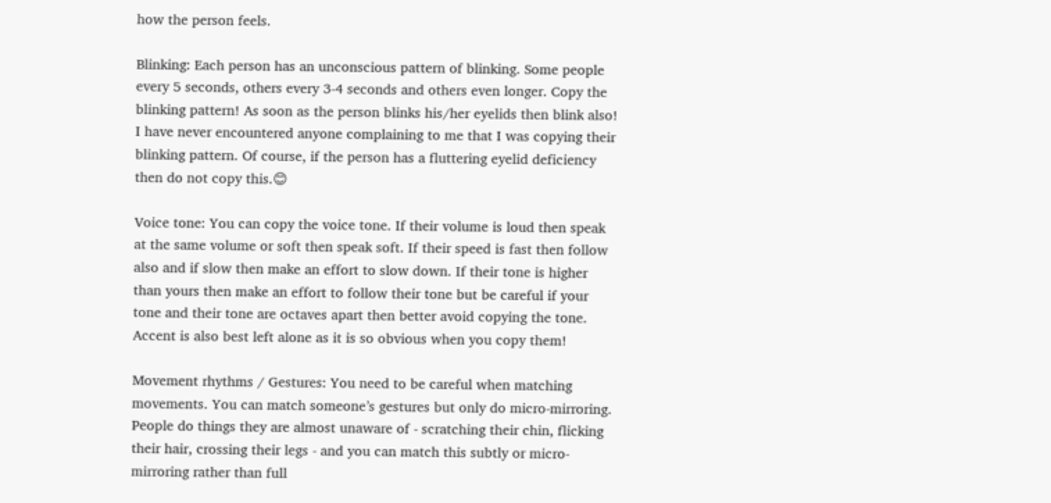how the person feels.

Blinking: Each person has an unconscious pattern of blinking. Some people every 5 seconds, others every 3-4 seconds and others even longer. Copy the blinking pattern! As soon as the person blinks his/her eyelids then blink also! I have never encountered anyone complaining to me that I was copying their blinking pattern. Of course, if the person has a fluttering eyelid deficiency then do not copy this.😊

Voice tone: You can copy the voice tone. If their volume is loud then speak at the same volume or soft then speak soft. If their speed is fast then follow also and if slow then make an effort to slow down. If their tone is higher than yours then make an effort to follow their tone but be careful if your tone and their tone are octaves apart then better avoid copying the tone. Accent is also best left alone as it is so obvious when you copy them!

Movement rhythms / Gestures: You need to be careful when matching movements. You can match someone’s gestures but only do micro-mirroring. People do things they are almost unaware of - scratching their chin, flicking their hair, crossing their legs - and you can match this subtly or micro- mirroring rather than full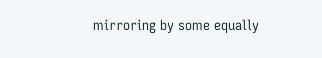mirroring by some equally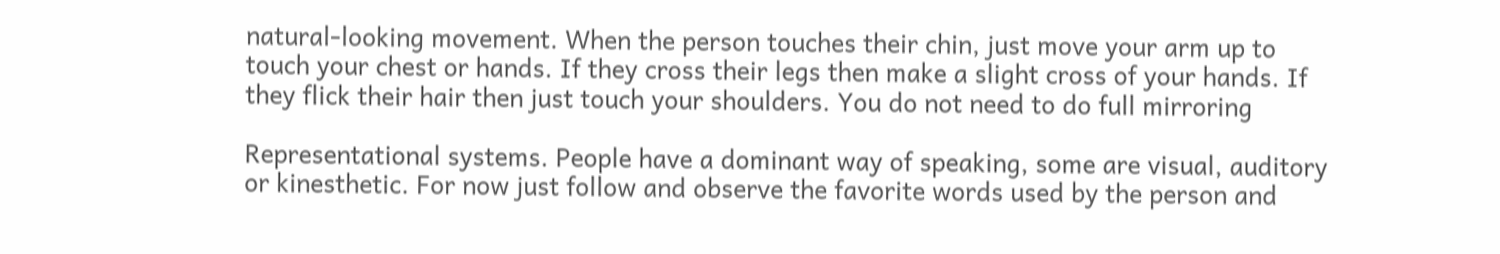natural-looking movement. When the person touches their chin, just move your arm up to touch your chest or hands. If they cross their legs then make a slight cross of your hands. If they flick their hair then just touch your shoulders. You do not need to do full mirroring

Representational systems. People have a dominant way of speaking, some are visual, auditory or kinesthetic. For now just follow and observe the favorite words used by the person and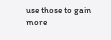use those to gain more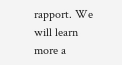rapport. We will learn more a